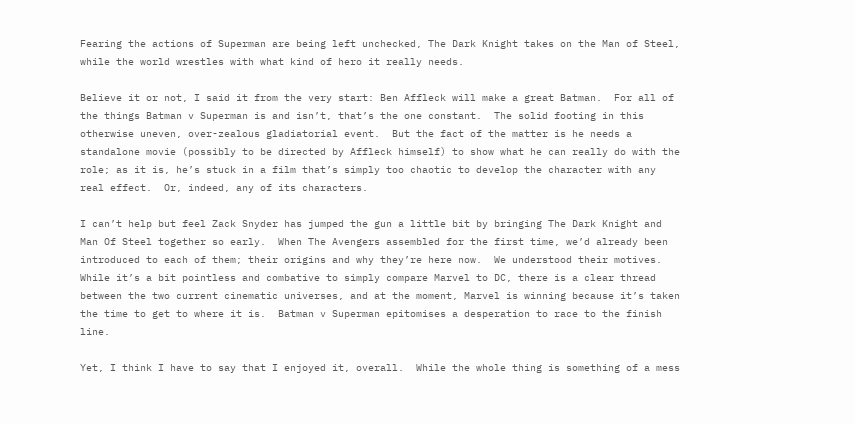Fearing the actions of Superman are being left unchecked, The Dark Knight takes on the Man of Steel, while the world wrestles with what kind of hero it really needs.

Believe it or not, I said it from the very start: Ben Affleck will make a great Batman.  For all of the things Batman v Superman is and isn’t, that’s the one constant.  The solid footing in this otherwise uneven, over-zealous gladiatorial event.  But the fact of the matter is he needs a standalone movie (possibly to be directed by Affleck himself) to show what he can really do with the role; as it is, he’s stuck in a film that’s simply too chaotic to develop the character with any real effect.  Or, indeed, any of its characters.

I can’t help but feel Zack Snyder has jumped the gun a little bit by bringing The Dark Knight and Man Of Steel together so early.  When The Avengers assembled for the first time, we’d already been introduced to each of them; their origins and why they’re here now.  We understood their motives.  While it’s a bit pointless and combative to simply compare Marvel to DC, there is a clear thread between the two current cinematic universes, and at the moment, Marvel is winning because it’s taken the time to get to where it is.  Batman v Superman epitomises a desperation to race to the finish line.

Yet, I think I have to say that I enjoyed it, overall.  While the whole thing is something of a mess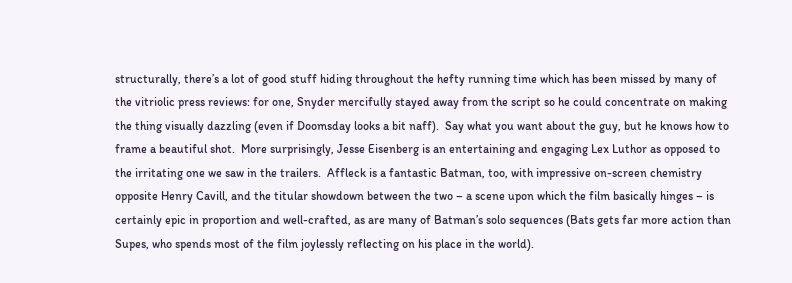structurally, there’s a lot of good stuff hiding throughout the hefty running time which has been missed by many of the vitriolic press reviews: for one, Snyder mercifully stayed away from the script so he could concentrate on making the thing visually dazzling (even if Doomsday looks a bit naff).  Say what you want about the guy, but he knows how to frame a beautiful shot.  More surprisingly, Jesse Eisenberg is an entertaining and engaging Lex Luthor as opposed to the irritating one we saw in the trailers.  Affleck is a fantastic Batman, too, with impressive on-screen chemistry opposite Henry Cavill, and the titular showdown between the two – a scene upon which the film basically hinges – is certainly epic in proportion and well-crafted, as are many of Batman’s solo sequences (Bats gets far more action than Supes, who spends most of the film joylessly reflecting on his place in the world).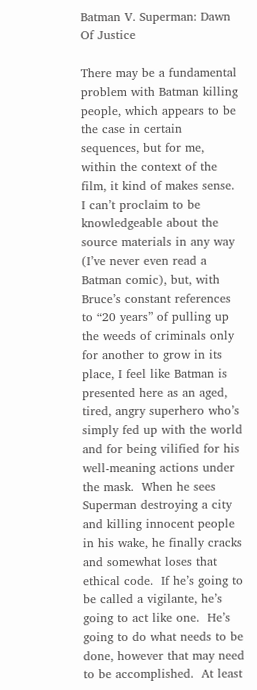Batman V. Superman: Dawn Of Justice

There may be a fundamental problem with Batman killing people, which appears to be the case in certain sequences, but for me, within the context of the film, it kind of makes sense.  I can’t proclaim to be knowledgeable about the source materials in any way (I’ve never even read a Batman comic), but, with Bruce’s constant references to “20 years” of pulling up the weeds of criminals only for another to grow in its place, I feel like Batman is presented here as an aged, tired, angry superhero who’s simply fed up with the world and for being vilified for his well-meaning actions under the mask.  When he sees Superman destroying a city and killing innocent people in his wake, he finally cracks and somewhat loses that ethical code.  If he’s going to be called a vigilante, he’s going to act like one.  He’s going to do what needs to be done, however that may need to be accomplished.  At least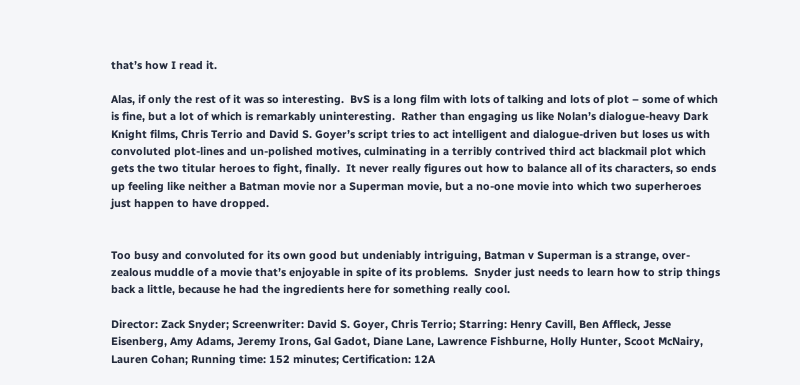that’s how I read it.

Alas, if only the rest of it was so interesting.  BvS is a long film with lots of talking and lots of plot – some of which is fine, but a lot of which is remarkably uninteresting.  Rather than engaging us like Nolan’s dialogue-heavy Dark Knight films, Chris Terrio and David S. Goyer’s script tries to act intelligent and dialogue-driven but loses us with convoluted plot-lines and un-polished motives, culminating in a terribly contrived third act blackmail plot which gets the two titular heroes to fight, finally.  It never really figures out how to balance all of its characters, so ends up feeling like neither a Batman movie nor a Superman movie, but a no-one movie into which two superheroes just happen to have dropped.


Too busy and convoluted for its own good but undeniably intriguing, Batman v Superman is a strange, over-zealous muddle of a movie that’s enjoyable in spite of its problems.  Snyder just needs to learn how to strip things back a little, because he had the ingredients here for something really cool.

Director: Zack Snyder; Screenwriter: David S. Goyer, Chris Terrio; Starring: Henry Cavill, Ben Affleck, Jesse Eisenberg, Amy Adams, Jeremy Irons, Gal Gadot, Diane Lane, Lawrence Fishburne, Holly Hunter, Scoot McNairy, Lauren Cohan; Running time: 152 minutes; Certification: 12A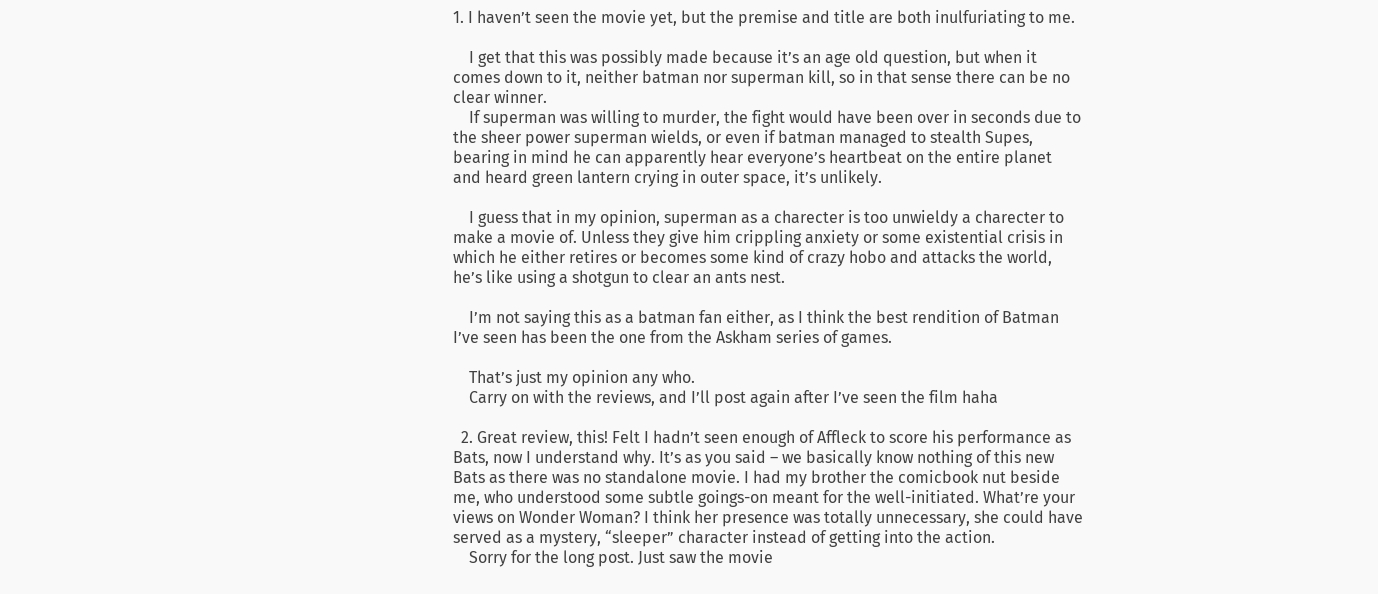1. I haven’t seen the movie yet, but the premise and title are both inulfuriating to me.

    I get that this was possibly made because it’s an age old question, but when it comes down to it, neither batman nor superman kill, so in that sense there can be no clear winner.
    If superman was willing to murder, the fight would have been over in seconds due to the sheer power superman wields, or even if batman managed to stealth Supes, bearing in mind he can apparently hear everyone’s heartbeat on the entire planet and heard green lantern crying in outer space, it’s unlikely.

    I guess that in my opinion, superman as a charecter is too unwieldy a charecter to make a movie of. Unless they give him crippling anxiety or some existential crisis in which he either retires or becomes some kind of crazy hobo and attacks the world, he’s like using a shotgun to clear an ants nest.

    I’m not saying this as a batman fan either, as I think the best rendition of Batman I’ve seen has been the one from the Askham series of games.

    That’s just my opinion any who.
    Carry on with the reviews, and I’ll post again after I’ve seen the film haha

  2. Great review, this! Felt I hadn’t seen enough of Affleck to score his performance as Bats, now I understand why. It’s as you said – we basically know nothing of this new Bats as there was no standalone movie. I had my brother the comicbook nut beside me, who understood some subtle goings-on meant for the well-initiated. What’re your views on Wonder Woman? I think her presence was totally unnecessary, she could have served as a mystery, “sleeper” character instead of getting into the action.
    Sorry for the long post. Just saw the movie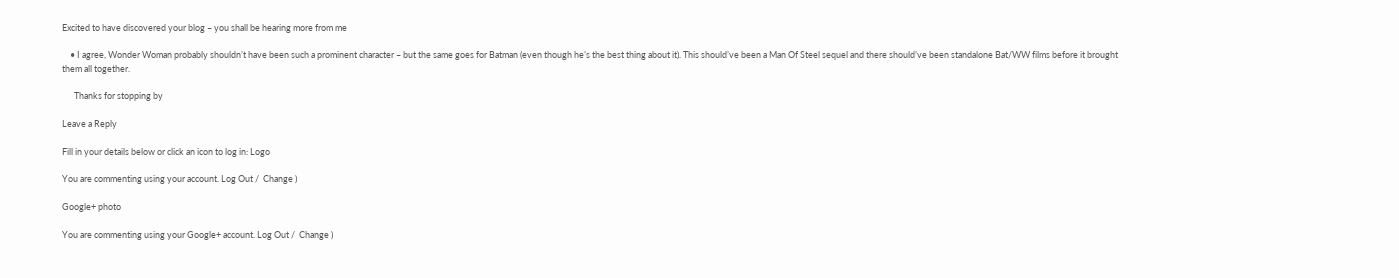Excited to have discovered your blog – you shall be hearing more from me

    • I agree, Wonder Woman probably shouldn’t have been such a prominent character – but the same goes for Batman (even though he’s the best thing about it). This should’ve been a Man Of Steel sequel and there should’ve been standalone Bat/WW films before it brought them all together.

      Thanks for stopping by

Leave a Reply

Fill in your details below or click an icon to log in: Logo

You are commenting using your account. Log Out /  Change )

Google+ photo

You are commenting using your Google+ account. Log Out /  Change )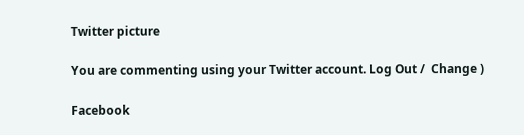Twitter picture

You are commenting using your Twitter account. Log Out /  Change )

Facebook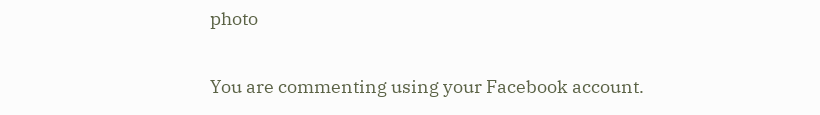photo

You are commenting using your Facebook account.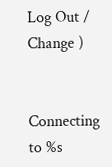Log Out /  Change )


Connecting to %s